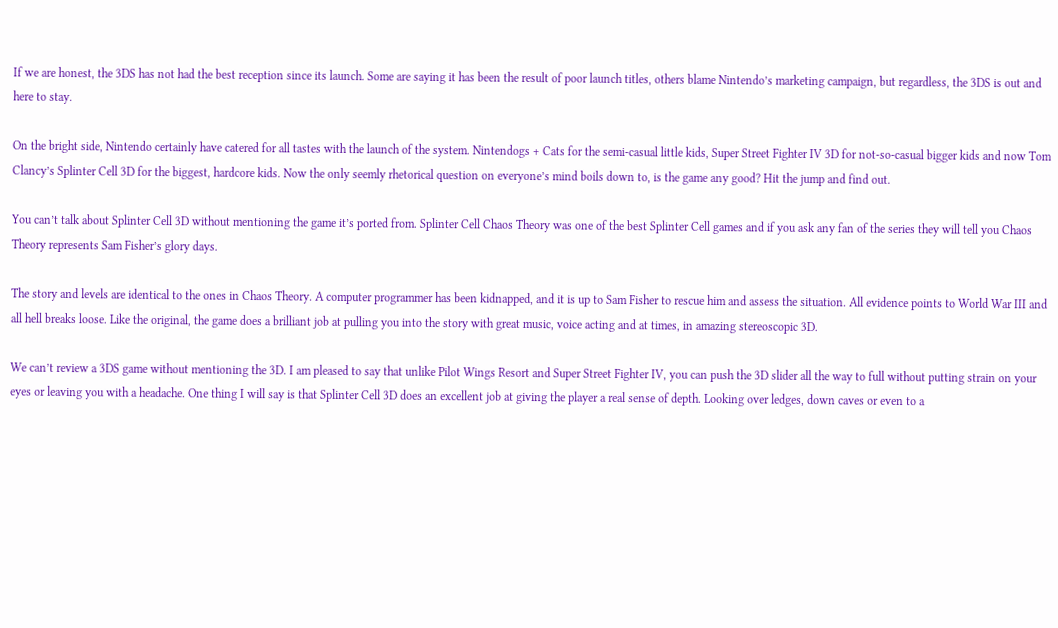If we are honest, the 3DS has not had the best reception since its launch. Some are saying it has been the result of poor launch titles, others blame Nintendo’s marketing campaign, but regardless, the 3DS is out and here to stay.

On the bright side, Nintendo certainly have catered for all tastes with the launch of the system. Nintendogs + Cats for the semi-casual little kids, Super Street Fighter IV 3D for not-so-casual bigger kids and now Tom Clancy’s Splinter Cell 3D for the biggest, hardcore kids. Now the only seemly rhetorical question on everyone’s mind boils down to, is the game any good? Hit the jump and find out.

You can’t talk about Splinter Cell 3D without mentioning the game it’s ported from. Splinter Cell Chaos Theory was one of the best Splinter Cell games and if you ask any fan of the series they will tell you Chaos Theory represents Sam Fisher’s glory days.

The story and levels are identical to the ones in Chaos Theory. A computer programmer has been kidnapped, and it is up to Sam Fisher to rescue him and assess the situation. All evidence points to World War III and all hell breaks loose. Like the original, the game does a brilliant job at pulling you into the story with great music, voice acting and at times, in amazing stereoscopic 3D.

We can’t review a 3DS game without mentioning the 3D. I am pleased to say that unlike Pilot Wings Resort and Super Street Fighter IV, you can push the 3D slider all the way to full without putting strain on your eyes or leaving you with a headache. One thing I will say is that Splinter Cell 3D does an excellent job at giving the player a real sense of depth. Looking over ledges, down caves or even to a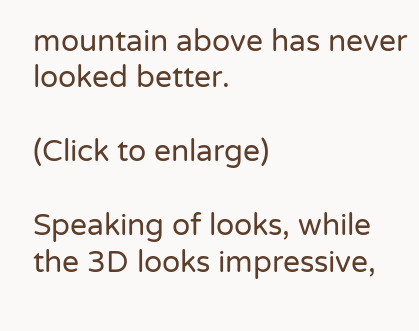mountain above has never looked better.

(Click to enlarge)

Speaking of looks, while the 3D looks impressive,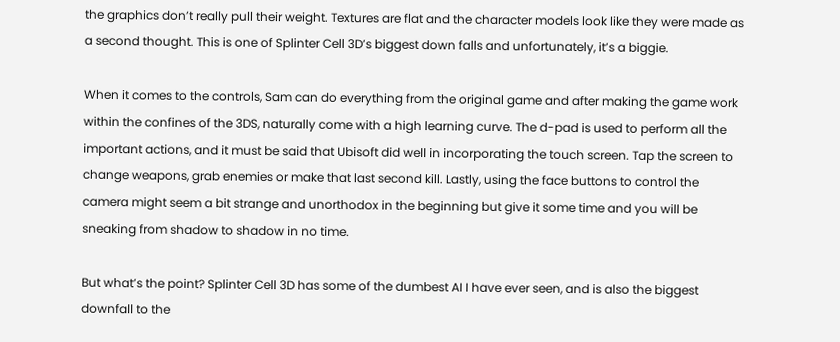the graphics don’t really pull their weight. Textures are flat and the character models look like they were made as a second thought. This is one of Splinter Cell 3D’s biggest down falls and unfortunately, it’s a biggie.

When it comes to the controls, Sam can do everything from the original game and after making the game work within the confines of the 3DS, naturally come with a high learning curve. The d-pad is used to perform all the important actions, and it must be said that Ubisoft did well in incorporating the touch screen. Tap the screen to change weapons, grab enemies or make that last second kill. Lastly, using the face buttons to control the camera might seem a bit strange and unorthodox in the beginning but give it some time and you will be sneaking from shadow to shadow in no time.

But what’s the point? Splinter Cell 3D has some of the dumbest AI I have ever seen, and is also the biggest downfall to the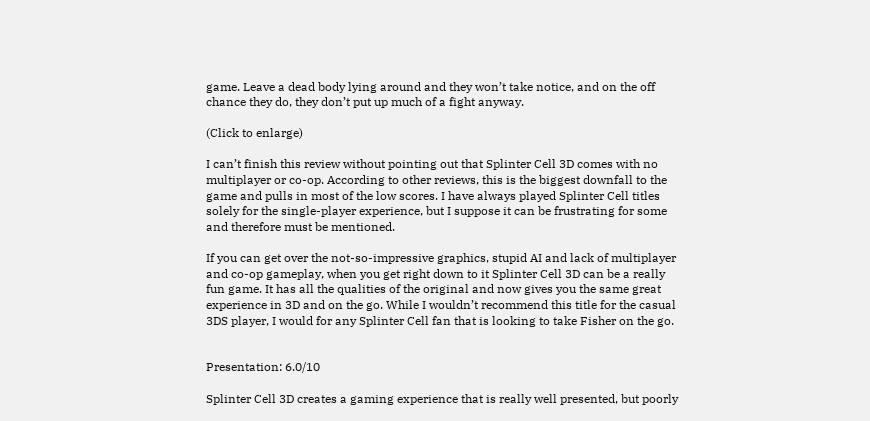game. Leave a dead body lying around and they won’t take notice, and on the off chance they do, they don’t put up much of a fight anyway.

(Click to enlarge)

I can’t finish this review without pointing out that Splinter Cell 3D comes with no multiplayer or co-op. According to other reviews, this is the biggest downfall to the game and pulls in most of the low scores. I have always played Splinter Cell titles solely for the single-player experience, but I suppose it can be frustrating for some and therefore must be mentioned.

If you can get over the not-so-impressive graphics, stupid AI and lack of multiplayer and co-op gameplay, when you get right down to it Splinter Cell 3D can be a really fun game. It has all the qualities of the original and now gives you the same great experience in 3D and on the go. While I wouldn’t recommend this title for the casual 3DS player, I would for any Splinter Cell fan that is looking to take Fisher on the go.


Presentation: 6.0/10

Splinter Cell 3D creates a gaming experience that is really well presented, but poorly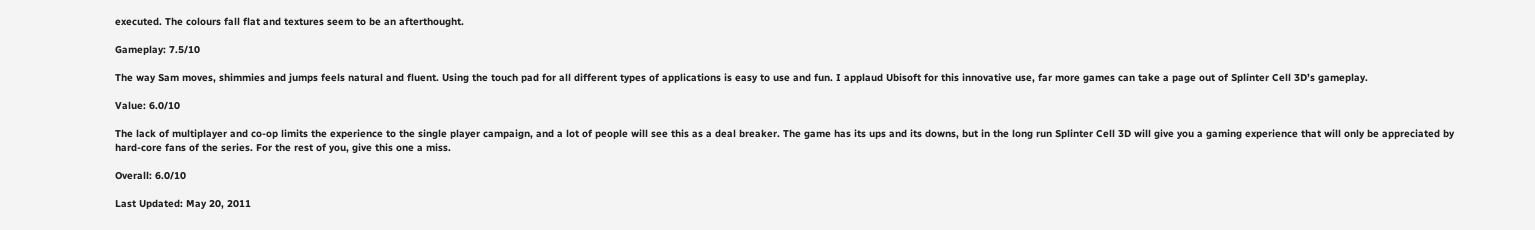executed. The colours fall flat and textures seem to be an afterthought.

Gameplay: 7.5/10

The way Sam moves, shimmies and jumps feels natural and fluent. Using the touch pad for all different types of applications is easy to use and fun. I applaud Ubisoft for this innovative use, far more games can take a page out of Splinter Cell 3D’s gameplay.

Value: 6.0/10

The lack of multiplayer and co-op limits the experience to the single player campaign, and a lot of people will see this as a deal breaker. The game has its ups and its downs, but in the long run Splinter Cell 3D will give you a gaming experience that will only be appreciated by hard-core fans of the series. For the rest of you, give this one a miss.

Overall: 6.0/10

Last Updated: May 20, 2011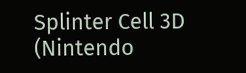Splinter Cell 3D (Nintendo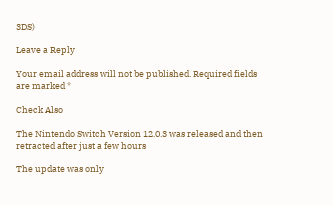3DS)

Leave a Reply

Your email address will not be published. Required fields are marked *

Check Also

The Nintendo Switch Version 12.0.3 was released and then retracted after just a few hours

The update was only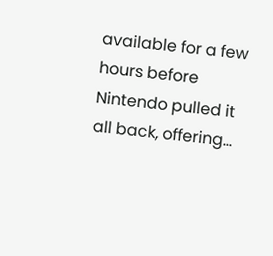available for a few hours before Nintendo pulled it all back, offering…